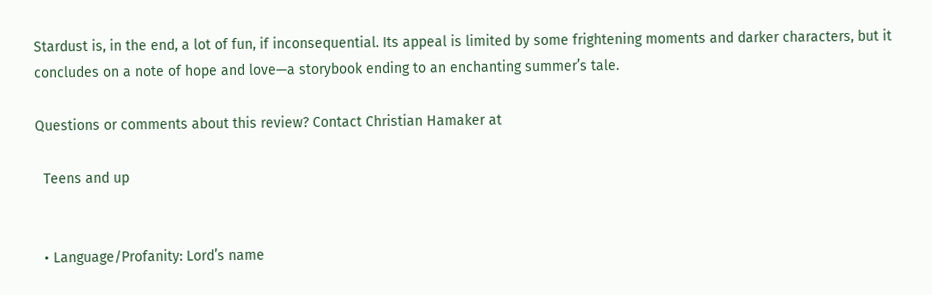Stardust is, in the end, a lot of fun, if inconsequential. Its appeal is limited by some frightening moments and darker characters, but it concludes on a note of hope and love—a storybook ending to an enchanting summer’s tale.

Questions or comments about this review? Contact Christian Hamaker at

  Teens and up


  • Language/Profanity: Lord’s name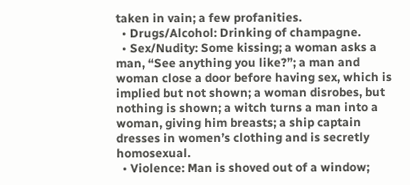taken in vain; a few profanities.
  • Drugs/Alcohol: Drinking of champagne.
  • Sex/Nudity: Some kissing; a woman asks a man, “See anything you like?”; a man and woman close a door before having sex, which is implied but not shown; a woman disrobes, but nothing is shown; a witch turns a man into a woman, giving him breasts; a ship captain dresses in women’s clothing and is secretly homosexual.
  • Violence: Man is shoved out of a window;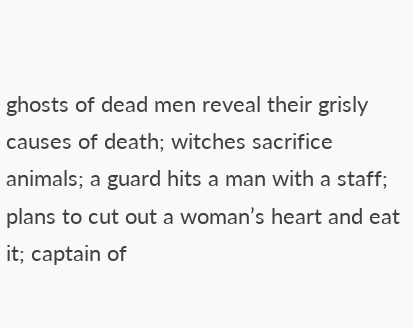ghosts of dead men reveal their grisly causes of death; witches sacrifice animals; a guard hits a man with a staff; plans to cut out a woman’s heart and eat it; captain of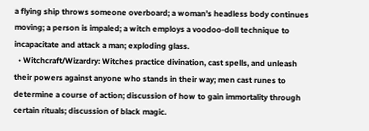a flying ship throws someone overboard; a woman’s headless body continues moving; a person is impaled; a witch employs a voodoo-doll technique to incapacitate and attack a man; exploding glass.
  • Witchcraft/Wizardry: Witches practice divination, cast spells, and unleash their powers against anyone who stands in their way; men cast runes to determine a course of action; discussion of how to gain immortality through certain rituals; discussion of black magic.